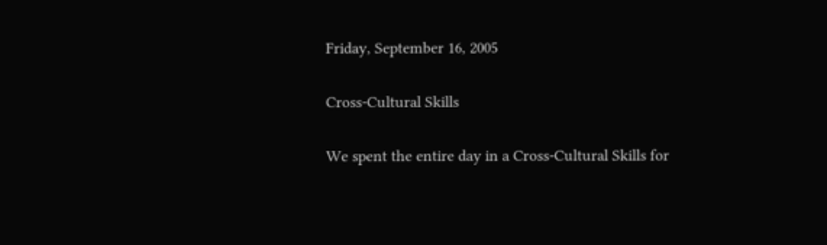Friday, September 16, 2005

Cross-Cultural Skills

We spent the entire day in a Cross-Cultural Skills for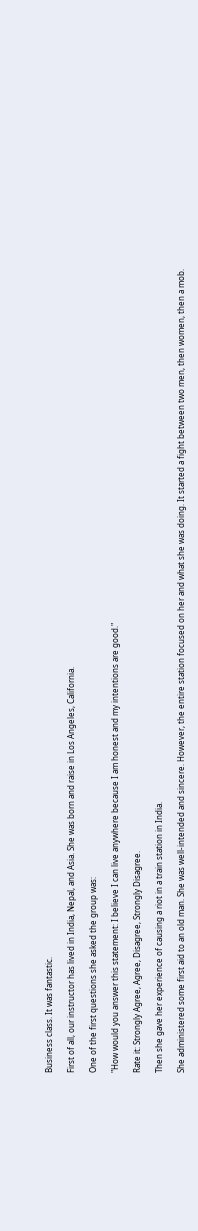Business class. It was fantastic.

First of all, our instructor has lived in India, Nepal, and Asia. She was born and raise in Los Angeles, California.

One of the first questions she asked the group was:

"How would you answer this statement: I believe I can live anywhere because I am honest and my intentions are good."

Rate it: Strongly Agree, Agree, Disagree, Strongly Disagree.

Then she gave her experience of causing a riot in a train station in India.

She administered some first aid to an old man. She was well-intended and sincere. However, the entire station focused on her and what she was doing. It started a fight between two men, then women, then a mob.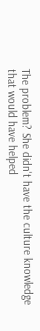The problem? She didn't have the culture knowledge that would have helped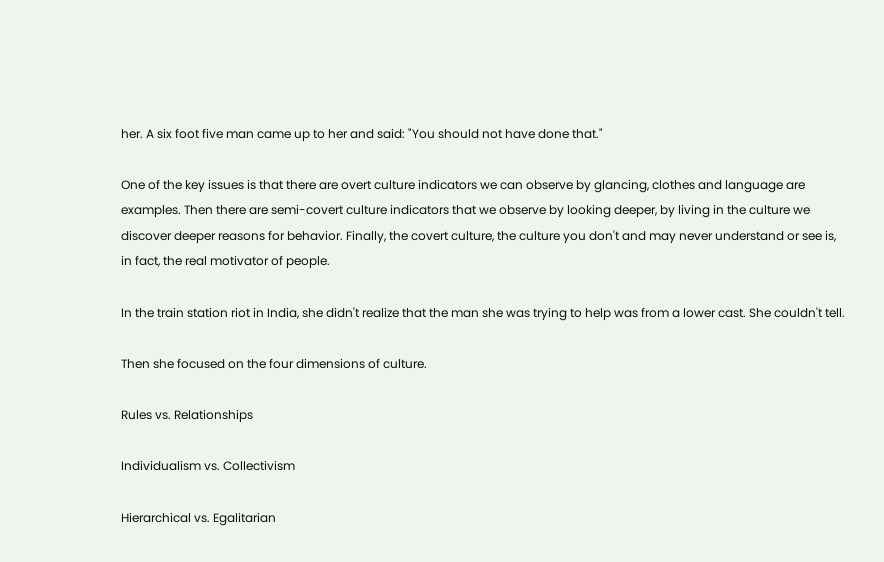her. A six foot five man came up to her and said: "You should not have done that."

One of the key issues is that there are overt culture indicators we can observe by glancing, clothes and language are examples. Then there are semi-covert culture indicators that we observe by looking deeper, by living in the culture we discover deeper reasons for behavior. Finally, the covert culture, the culture you don't and may never understand or see is, in fact, the real motivator of people.

In the train station riot in India, she didn't realize that the man she was trying to help was from a lower cast. She couldn't tell.

Then she focused on the four dimensions of culture.

Rules vs. Relationships

Individualism vs. Collectivism

Hierarchical vs. Egalitarian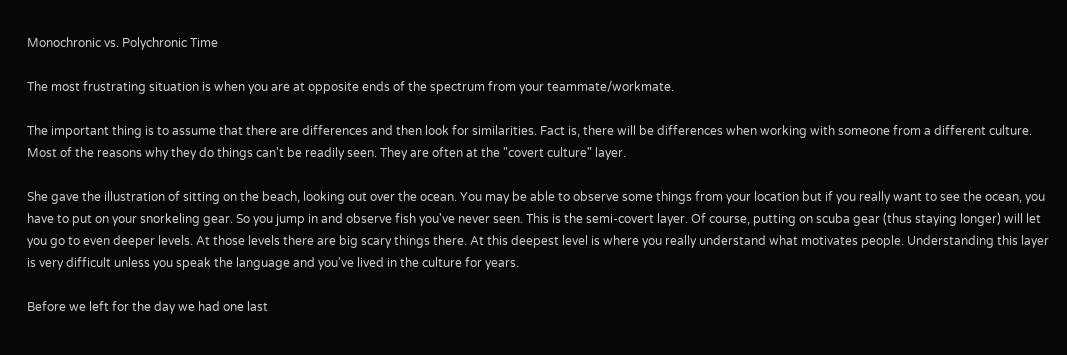Monochronic vs. Polychronic Time

The most frustrating situation is when you are at opposite ends of the spectrum from your teammate/workmate.

The important thing is to assume that there are differences and then look for similarities. Fact is, there will be differences when working with someone from a different culture. Most of the reasons why they do things can't be readily seen. They are often at the "covert culture" layer.

She gave the illustration of sitting on the beach, looking out over the ocean. You may be able to observe some things from your location but if you really want to see the ocean, you have to put on your snorkeling gear. So you jump in and observe fish you've never seen. This is the semi-covert layer. Of course, putting on scuba gear (thus staying longer) will let you go to even deeper levels. At those levels there are big scary things there. At this deepest level is where you really understand what motivates people. Understanding this layer is very difficult unless you speak the language and you've lived in the culture for years.

Before we left for the day we had one last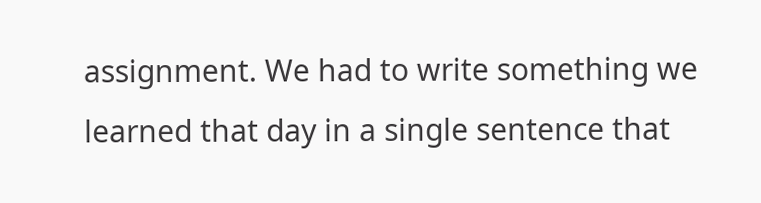assignment. We had to write something we learned that day in a single sentence that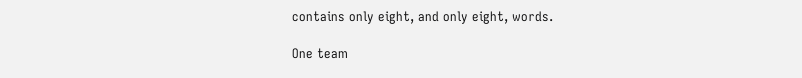contains only eight, and only eight, words.

One team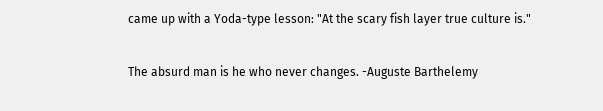came up with a Yoda-type lesson: "At the scary fish layer true culture is."

The absurd man is he who never changes. -Auguste Barthelemy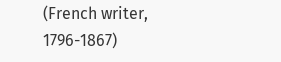(French writer, 1796-1867)